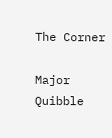The Corner

Major Quibble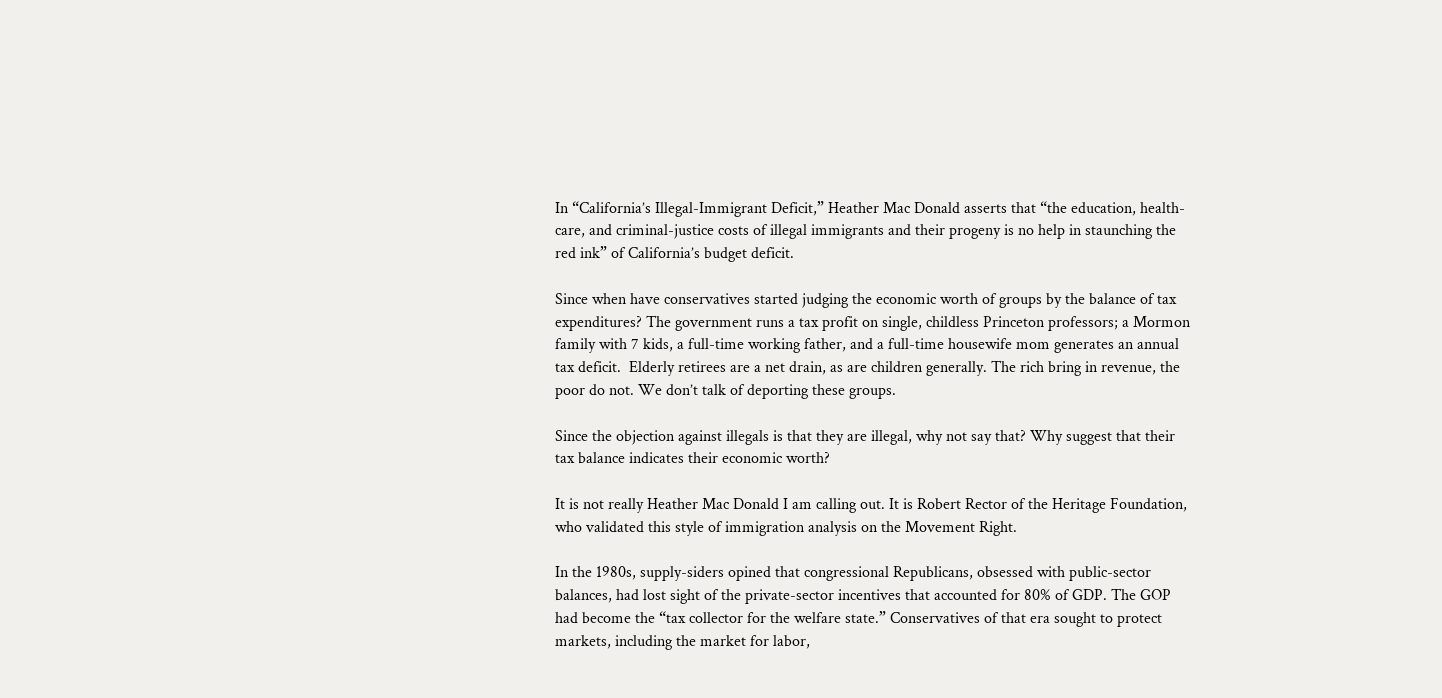In “California’s Illegal-Immigrant Deficit,” Heather Mac Donald asserts that “the education, health-care, and criminal-justice costs of illegal immigrants and their progeny is no help in staunching the red ink” of California’s budget deficit.

Since when have conservatives started judging the economic worth of groups by the balance of tax expenditures? The government runs a tax profit on single, childless Princeton professors; a Mormon family with 7 kids, a full-time working father, and a full-time housewife mom generates an annual tax deficit.  Elderly retirees are a net drain, as are children generally. The rich bring in revenue, the poor do not. We don’t talk of deporting these groups.

Since the objection against illegals is that they are illegal, why not say that? Why suggest that their tax balance indicates their economic worth?

It is not really Heather Mac Donald I am calling out. It is Robert Rector of the Heritage Foundation, who validated this style of immigration analysis on the Movement Right.

In the 1980s, supply-siders opined that congressional Republicans, obsessed with public-sector balances, had lost sight of the private-sector incentives that accounted for 80% of GDP. The GOP had become the “tax collector for the welfare state.” Conservatives of that era sought to protect markets, including the market for labor,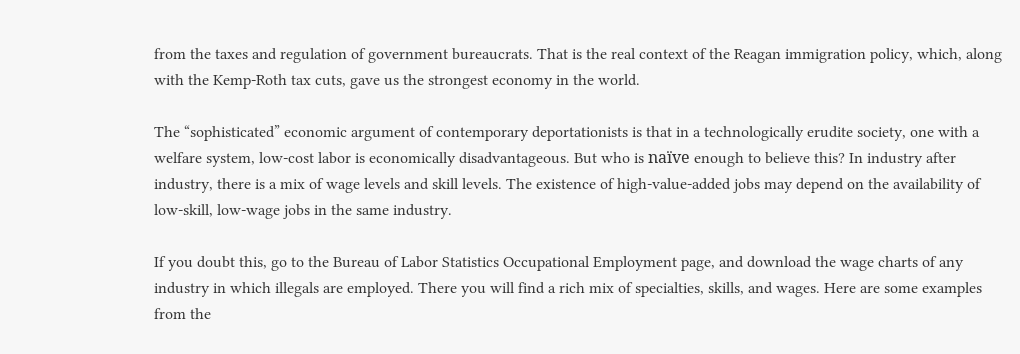from the taxes and regulation of government bureaucrats. That is the real context of the Reagan immigration policy, which, along with the Kemp-Roth tax cuts, gave us the strongest economy in the world.

The “sophisticated” economic argument of contemporary deportationists is that in a technologically erudite society, one with a welfare system, low-cost labor is economically disadvantageous. But who is naïve enough to believe this? In industry after industry, there is a mix of wage levels and skill levels. The existence of high-value-added jobs may depend on the availability of low-skill, low-wage jobs in the same industry.

If you doubt this, go to the Bureau of Labor Statistics Occupational Employment page, and download the wage charts of any industry in which illegals are employed. There you will find a rich mix of specialties, skills, and wages. Here are some examples from the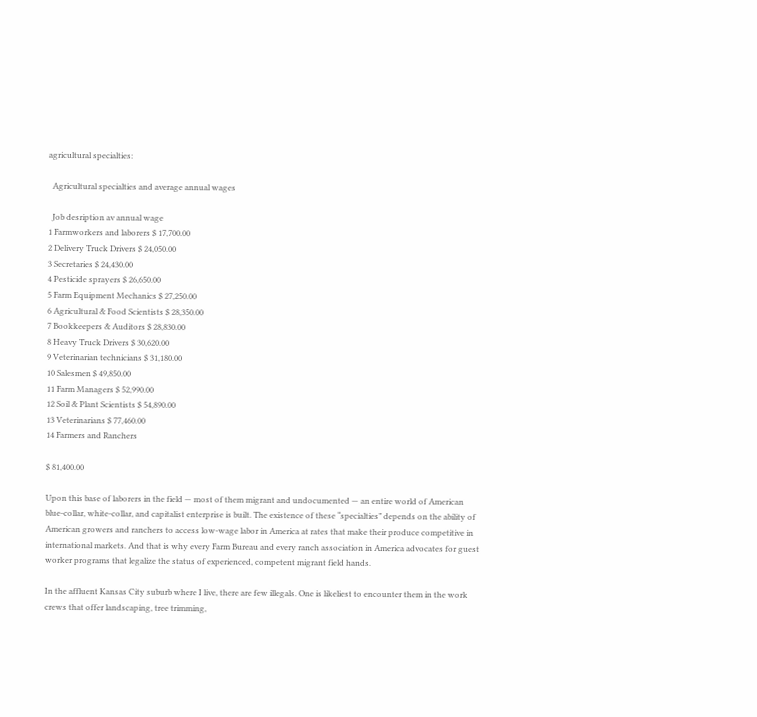agricultural specialties:

  Agricultural specialties and average annual wages

  Job desription av annual wage
1 Farmworkers and laborers $ 17,700.00
2 Delivery Truck Drivers $ 24,050.00
3 Secretaries $ 24,430.00
4 Pesticide sprayers $ 26,650.00
5 Farm Equipment Mechanics $ 27,250.00
6 Agricultural & Food Scientists $ 28,350.00
7 Bookkeepers & Auditors $ 28,830.00
8 Heavy Truck Drivers $ 30,620.00
9 Veterinarian technicians $ 31,180.00
10 Salesmen $ 49,850.00
11 Farm Managers $ 52,990.00
12 Soil & Plant Scientists $ 54,890.00
13 Veterinarians $ 77,460.00
14 Farmers and Ranchers

$ 81,400.00

Upon this base of laborers in the field — most of them migrant and undocumented — an entire world of American blue-collar, white-collar, and capitalist enterprise is built. The existence of these “specialties” depends on the ability of American growers and ranchers to access low-wage labor in America at rates that make their produce competitive in international markets. And that is why every Farm Bureau and every ranch association in America advocates for guest worker programs that legalize the status of experienced, competent migrant field hands.

In the affluent Kansas City suburb where I live, there are few illegals. One is likeliest to encounter them in the work crews that offer landscaping, tree trimming,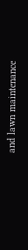and lawn maintenance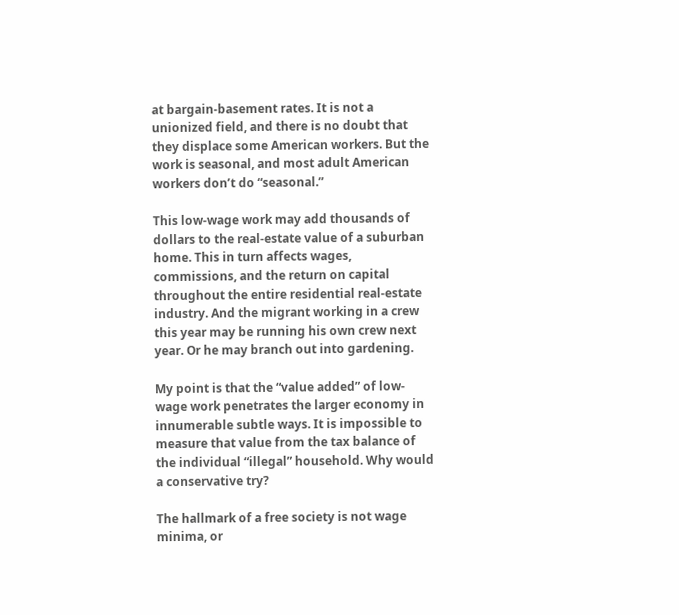at bargain-basement rates. It is not a unionized field, and there is no doubt that they displace some American workers. But the work is seasonal, and most adult American workers don’t do “seasonal.”

This low-wage work may add thousands of dollars to the real-estate value of a suburban home. This in turn affects wages, commissions, and the return on capital throughout the entire residential real-estate industry. And the migrant working in a crew this year may be running his own crew next year. Or he may branch out into gardening.

My point is that the “value added” of low-wage work penetrates the larger economy in innumerable subtle ways. It is impossible to measure that value from the tax balance of the individual “illegal” household. Why would a conservative try?

The hallmark of a free society is not wage minima, or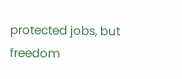protected jobs, but freedom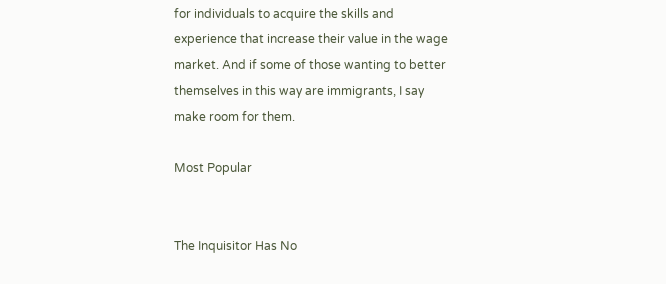for individuals to acquire the skills and experience that increase their value in the wage market. And if some of those wanting to better themselves in this way are immigrants, I say make room for them.

Most Popular


The Inquisitor Has No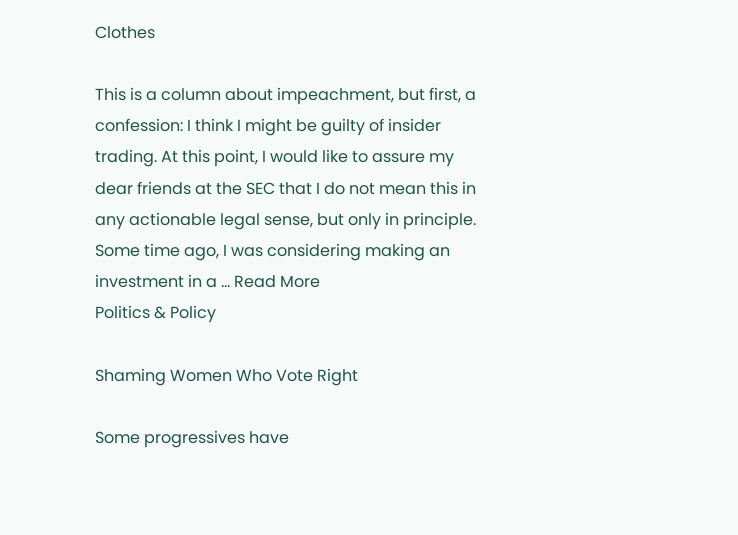Clothes

This is a column about impeachment, but first, a confession: I think I might be guilty of insider trading. At this point, I would like to assure my dear friends at the SEC that I do not mean this in any actionable legal sense, but only in principle. Some time ago, I was considering making an investment in a ... Read More
Politics & Policy

Shaming Women Who Vote Right

Some progressives have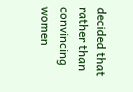decided that rather than convincing women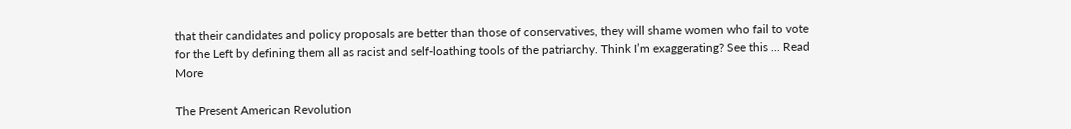that their candidates and policy proposals are better than those of conservatives, they will shame women who fail to vote for the Left by defining them all as racist and self-loathing tools of the patriarchy. Think I’m exaggerating? See this ... Read More

The Present American Revolution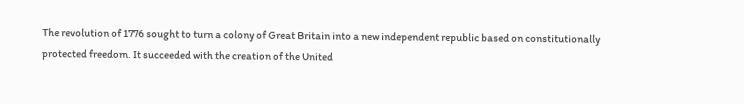The revolution of 1776 sought to turn a colony of Great Britain into a new independent republic based on constitutionally protected freedom. It succeeded with the creation of the United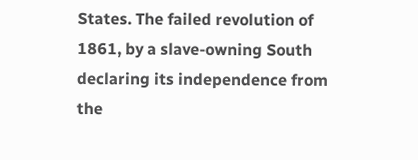States. The failed revolution of 1861, by a slave-owning South declaring its independence from the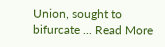Union, sought to bifurcate ... Read More